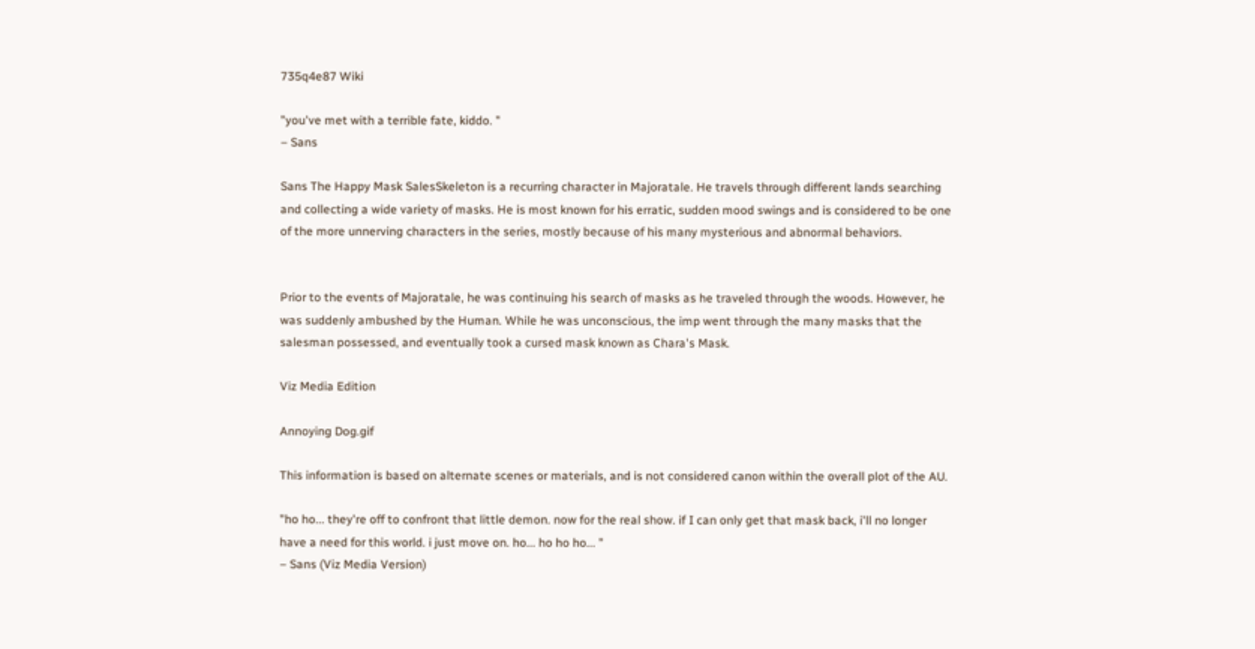735q4e87 Wiki

"you've met with a terrible fate, kiddo. "
– Sans

Sans The Happy Mask SalesSkeleton is a recurring character in Majoratale. He travels through different lands searching and collecting a wide variety of masks. He is most known for his erratic, sudden mood swings and is considered to be one of the more unnerving characters in the series, mostly because of his many mysterious and abnormal behaviors.


Prior to the events of Majoratale, he was continuing his search of masks as he traveled through the woods. However, he was suddenly ambushed by the Human. While he was unconscious, the imp went through the many masks that the salesman possessed, and eventually took a cursed mask known as Chara's Mask.

Viz Media Edition

Annoying Dog.gif

This information is based on alternate scenes or materials, and is not considered canon within the overall plot of the AU.

"ho ho... they're off to confront that little demon. now for the real show. if I can only get that mask back, i'll no longer have a need for this world. i just move on. ho... ho ho ho... "
– Sans (Viz Media Version)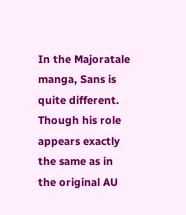In the Majoratale manga, Sans is quite different. Though his role appears exactly the same as in the original AU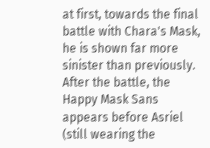at first, towards the final battle with Chara's Mask, he is shown far more sinister than previously. After the battle, the Happy Mask Sans appears before Asriel (still wearing the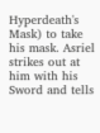Hyperdeath's Mask) to take his mask. Asriel strikes out at him with his Sword and tells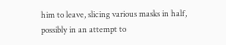him to leave, slicing various masks in half, possibly in an attempt to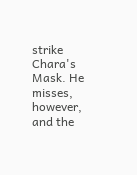strike Chara's Mask. He misses, however, and the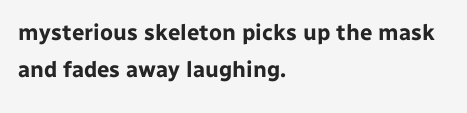mysterious skeleton picks up the mask and fades away laughing.